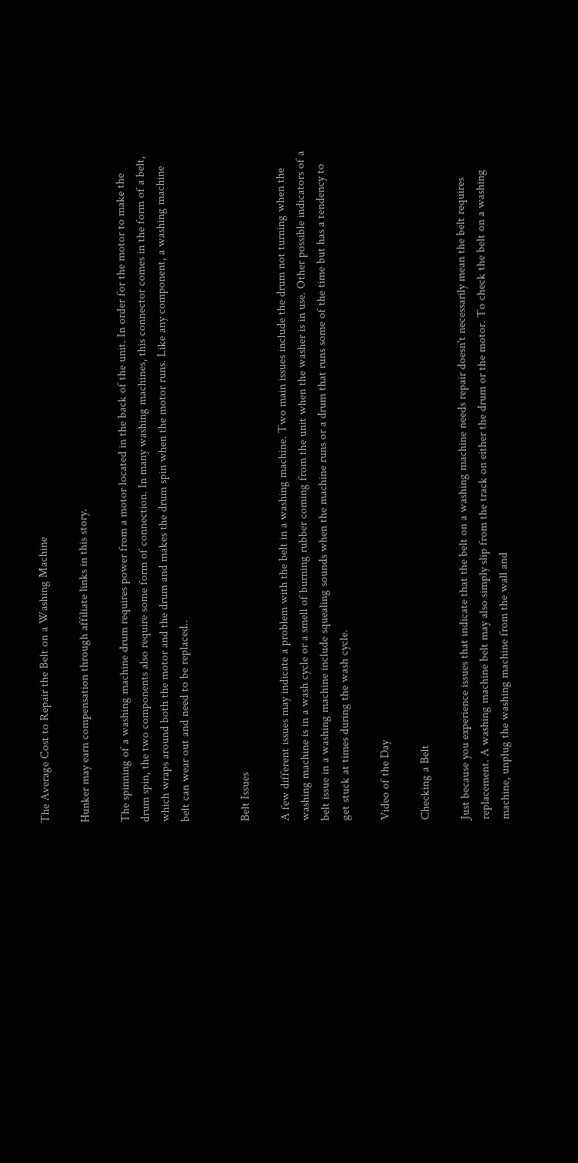The Average Cost to Repair the Belt on a Washing Machine

Hunker may earn compensation through affiliate links in this story.

The spinning of a washing machine drum requires power from a motor located in the back of the unit. In order for the motor to make the drum spin, the two components also require some form of connection. In many washing machines, this connector comes in the form of a belt, which wraps around both the motor and the drum and makes the drum spin when the motor runs. Like any component, a washing machine belt can wear out and need to be replaced..


Belt Issues

A few different issues may indicate a problem with the belt in a washing machine. Two main issues include the drum not turning when the washing machine is in a wash cycle or a smell of burning rubber coming from the unit when the washer is in use. Other possible indicators of a belt issue in a washing machine include squealing sounds when the machine runs or a drum that runs some of the time but has a tendency to get stuck at times during the wash cycle.

Video of the Day

Checking a Belt

Just because you experience issues that indicate that the belt on a washing machine needs repair doesn't necessarily mean the belt requires replacement. A washing machine belt may also simply slip from the track on either the drum or the motor. To check the belt on a washing machine, unplug the washing machine from the wall and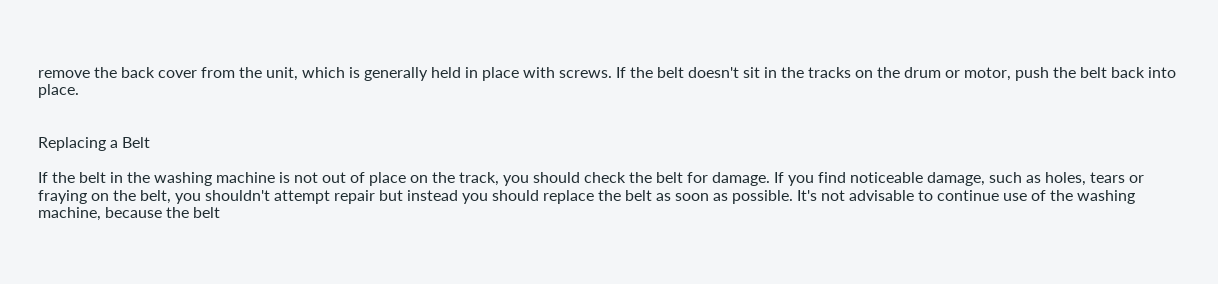remove the back cover from the unit, which is generally held in place with screws. If the belt doesn't sit in the tracks on the drum or motor, push the belt back into place.


Replacing a Belt

If the belt in the washing machine is not out of place on the track, you should check the belt for damage. If you find noticeable damage, such as holes, tears or fraying on the belt, you shouldn't attempt repair but instead you should replace the belt as soon as possible. It's not advisable to continue use of the washing machine, because the belt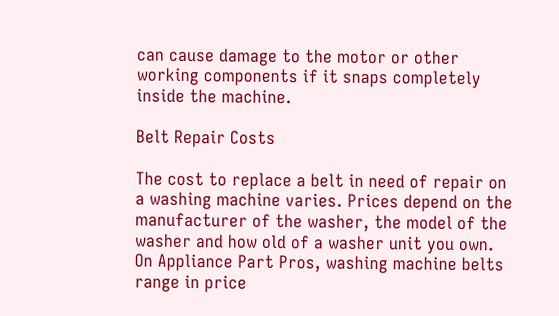can cause damage to the motor or other working components if it snaps completely inside the machine.

Belt Repair Costs

The cost to replace a belt in need of repair on a washing machine varies. Prices depend on the manufacturer of the washer, the model of the washer and how old of a washer unit you own. On Appliance Part Pros, washing machine belts range in price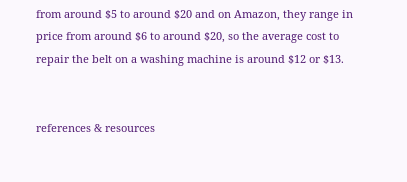from around $5 to around $20 and on Amazon, they range in price from around $6 to around $20, so the average cost to repair the belt on a washing machine is around $12 or $13.


references & resources